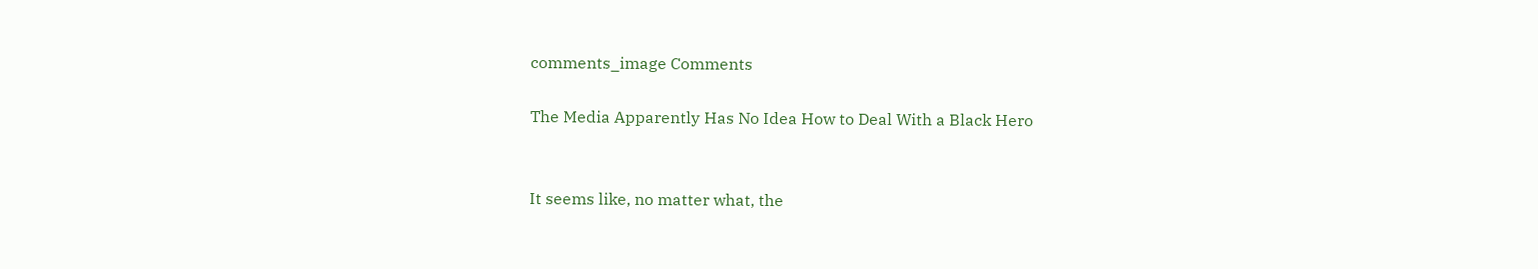comments_image Comments

The Media Apparently Has No Idea How to Deal With a Black Hero


It seems like, no matter what, the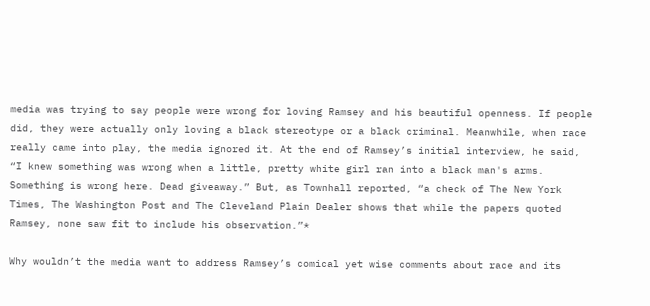media was trying to say people were wrong for loving Ramsey and his beautiful openness. If people did, they were actually only loving a black stereotype or a black criminal. Meanwhile, when race really came into play, the media ignored it. At the end of Ramsey’s initial interview, he said, “I knew something was wrong when a little, pretty white girl ran into a black man's arms. Something is wrong here. Dead giveaway.” But, as Townhall reported, “a check of The New York Times, The Washington Post and The Cleveland Plain Dealer shows that while the papers quoted Ramsey, none saw fit to include his observation.”*

Why wouldn’t the media want to address Ramsey’s comical yet wise comments about race and its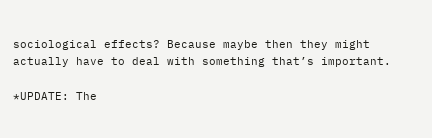sociological effects? Because maybe then they might actually have to deal with something that’s important.

*UPDATE: The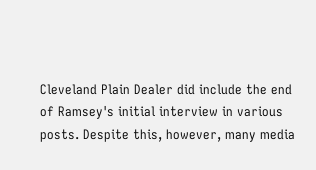Cleveland Plain Dealer did include the end of Ramsey's initial interview in various posts. Despite this, however, many media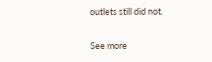outlets still did not.

See more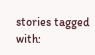stories tagged with: